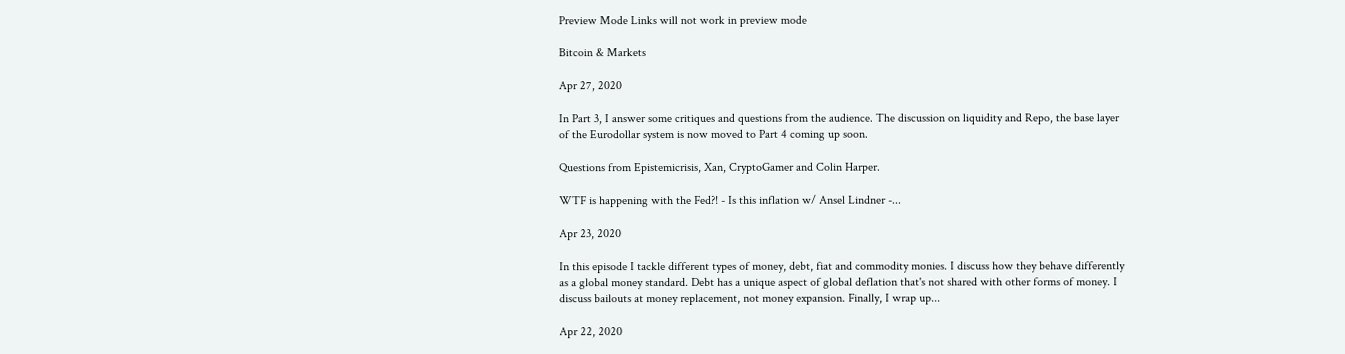Preview Mode Links will not work in preview mode

Bitcoin & Markets

Apr 27, 2020

In Part 3, I answer some critiques and questions from the audience. The discussion on liquidity and Repo, the base layer of the Eurodollar system is now moved to Part 4 coming up soon.

Questions from Epistemicrisis, Xan, CryptoGamer and Colin Harper.

WTF is happening with the Fed?! - Is this inflation w/ Ansel Lindner -...

Apr 23, 2020

In this episode I tackle different types of money, debt, fiat and commodity monies. I discuss how they behave differently as a global money standard. Debt has a unique aspect of global deflation that's not shared with other forms of money. I discuss bailouts at money replacement, not money expansion. Finally, I wrap up...

Apr 22, 2020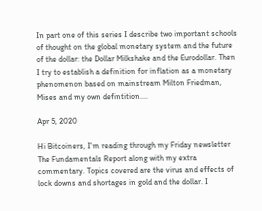In part one of this series I describe two important schools of thought on the global monetary system and the future of the dollar: the Dollar Milkshake and the Eurodollar. Then I try to establish a definition for inflation as a monetary phenomenon based on mainstream Milton Friedman, Mises and my own defintition....

Apr 5, 2020

Hi Bitcoiners, I'm reading through my Friday newsletter The Fundamentals Report along with my extra commentary. Topics covered are the virus and effects of lock downs and shortages in gold and the dollar. I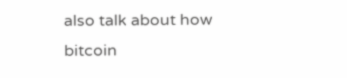also talk about how bitcoin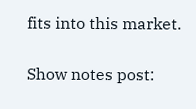fits into this market.

Show notes post: